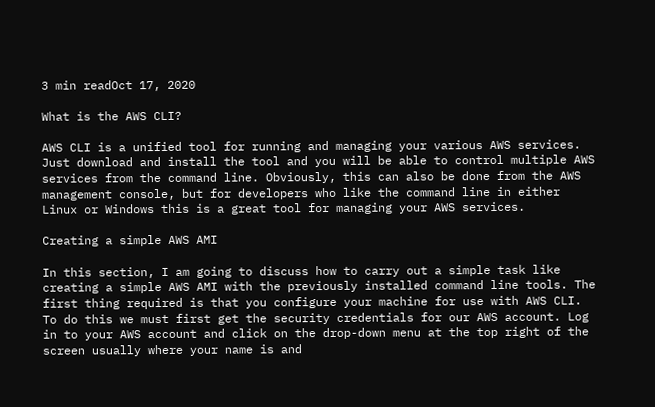3 min readOct 17, 2020

What is the AWS CLI?

AWS CLI is a unified tool for running and managing your various AWS services. Just download and install the tool and you will be able to control multiple AWS services from the command line. Obviously, this can also be done from the AWS management console, but for developers who like the command line in either Linux or Windows this is a great tool for managing your AWS services.

Creating a simple AWS AMI

In this section, I am going to discuss how to carry out a simple task like creating a simple AWS AMI with the previously installed command line tools. The first thing required is that you configure your machine for use with AWS CLI. To do this we must first get the security credentials for our AWS account. Log in to your AWS account and click on the drop-down menu at the top right of the screen usually where your name is and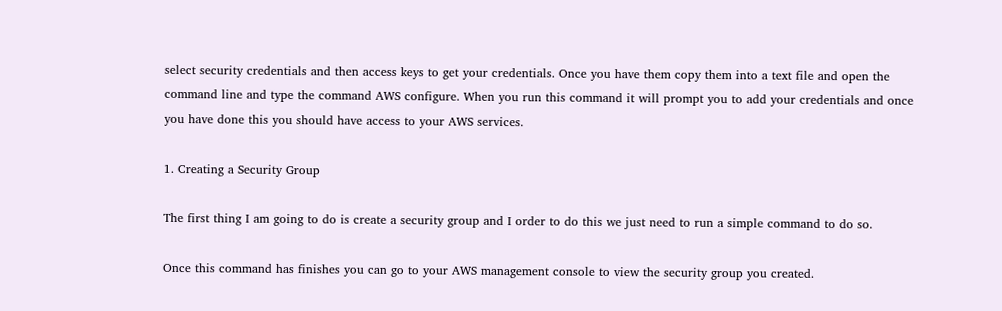select security credentials and then access keys to get your credentials. Once you have them copy them into a text file and open the command line and type the command AWS configure. When you run this command it will prompt you to add your credentials and once you have done this you should have access to your AWS services.

1. Creating a Security Group

The first thing I am going to do is create a security group and I order to do this we just need to run a simple command to do so.

Once this command has finishes you can go to your AWS management console to view the security group you created.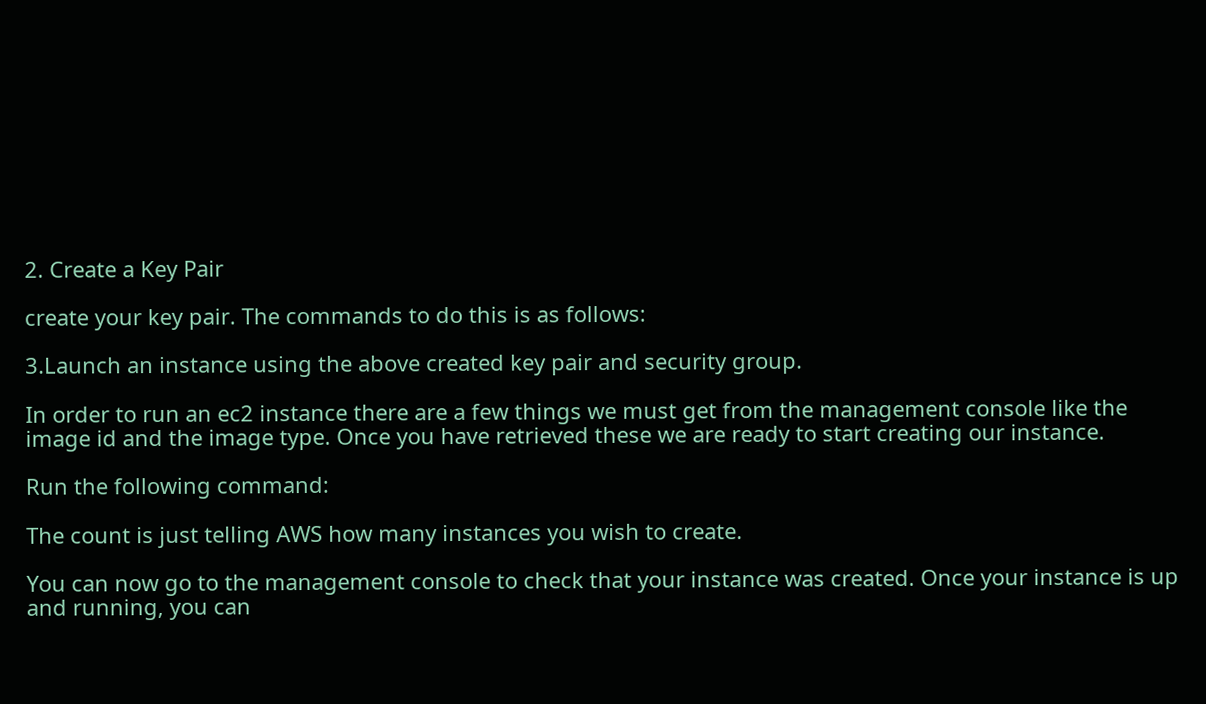2. Create a Key Pair

create your key pair. The commands to do this is as follows:

3.Launch an instance using the above created key pair and security group.

In order to run an ec2 instance there are a few things we must get from the management console like the image id and the image type. Once you have retrieved these we are ready to start creating our instance.

Run the following command:

The count is just telling AWS how many instances you wish to create.

You can now go to the management console to check that your instance was created. Once your instance is up and running, you can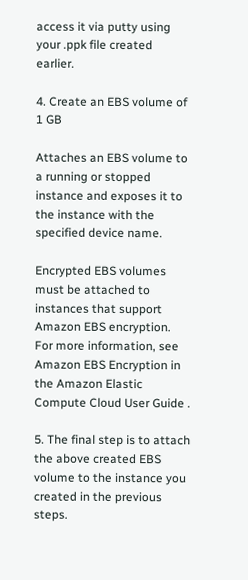access it via putty using your .ppk file created earlier.

4. Create an EBS volume of 1 GB

Attaches an EBS volume to a running or stopped instance and exposes it to the instance with the specified device name.

Encrypted EBS volumes must be attached to instances that support Amazon EBS encryption. For more information, see Amazon EBS Encryption in the Amazon Elastic Compute Cloud User Guide .

5. The final step is to attach the above created EBS volume to the instance you created in the previous steps.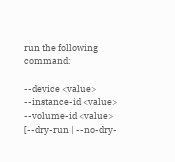run the following command:

--device <value>
--instance-id <value>
--volume-id <value>
[--dry-run | --no-dry-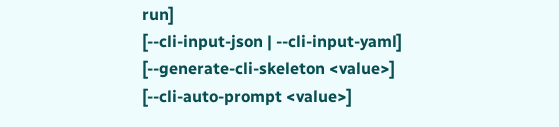run]
[--cli-input-json | --cli-input-yaml]
[--generate-cli-skeleton <value>]
[--cli-auto-prompt <value>]